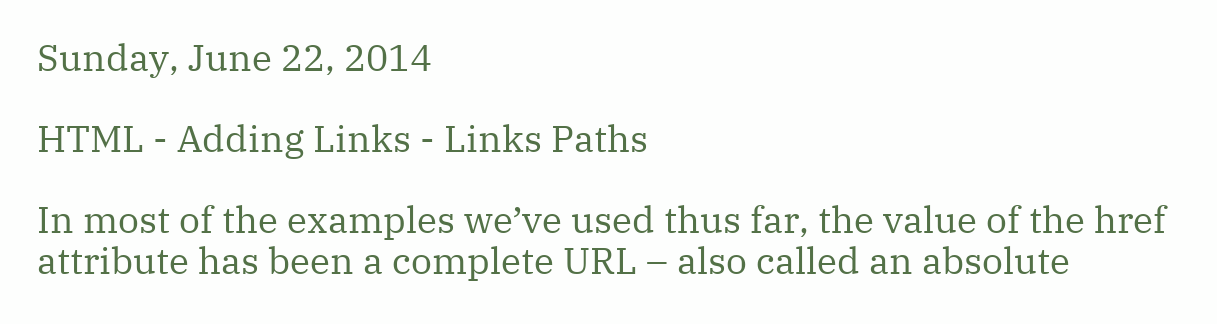Sunday, June 22, 2014

HTML - Adding Links - Links Paths

In most of the examples we’ve used thus far, the value of the href attribute has been a complete URL – also called an absolute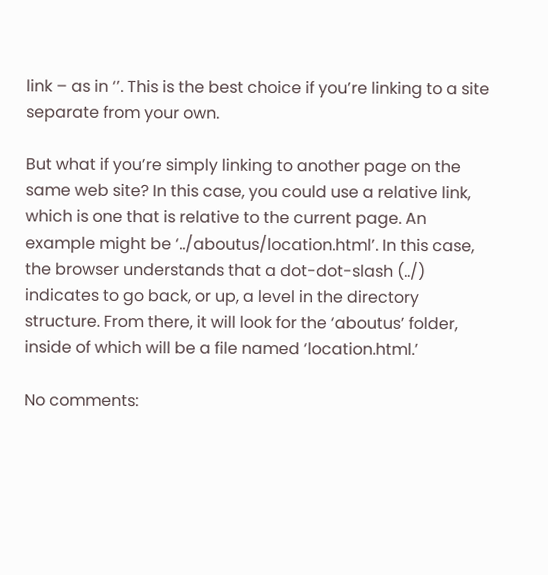link – as in ‘’. This is the best choice if you’re linking to a site separate from your own.

But what if you’re simply linking to another page on the same web site? In this case, you could use a relative link, which is one that is relative to the current page. An example might be ‘../aboutus/location.html’. In this case, the browser understands that a dot-dot-slash (../) indicates to go back, or up, a level in the directory structure. From there, it will look for the ‘aboutus’ folder, inside of which will be a file named ‘location.html.’

No comments: